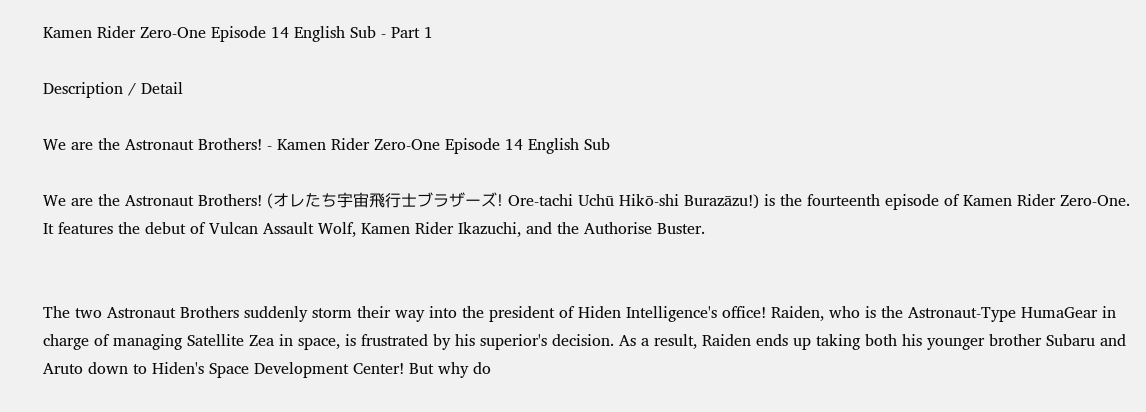Kamen Rider Zero-One Episode 14 English Sub - Part 1

Description / Detail

We are the Astronaut Brothers! - Kamen Rider Zero-One Episode 14 English Sub

We are the Astronaut Brothers! (オレたち宇宙飛行士ブラザーズ! Ore-tachi Uchū Hikō-shi Burazāzu!) is the fourteenth episode of Kamen Rider Zero-One. It features the debut of Vulcan Assault Wolf, Kamen Rider Ikazuchi, and the Authorise Buster.


The two Astronaut Brothers suddenly storm their way into the president of Hiden Intelligence's office! Raiden, who is the Astronaut-Type HumaGear in charge of managing Satellite Zea in space, is frustrated by his superior's decision. As a result, Raiden ends up taking both his younger brother Subaru and Aruto down to Hiden's Space Development Center! But why do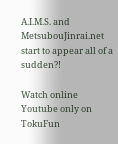A.I.M.S. and MetsubouJinrai.net start to appear all of a sudden?!

Watch online Youtube only on TokuFun